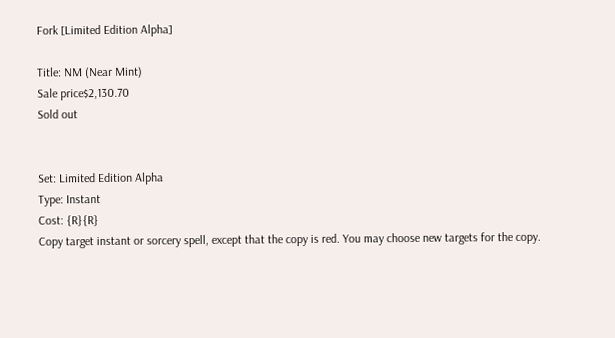Fork [Limited Edition Alpha]

Title: NM (Near Mint)
Sale price$2,130.70
Sold out


Set: Limited Edition Alpha
Type: Instant
Cost: {R}{R}
Copy target instant or sorcery spell, except that the copy is red. You may choose new targets for the copy.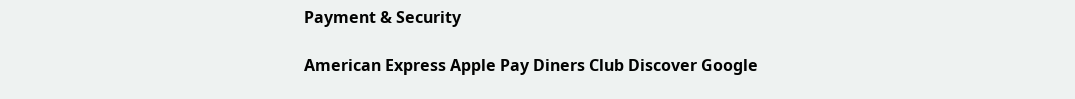Payment & Security

American Express Apple Pay Diners Club Discover Google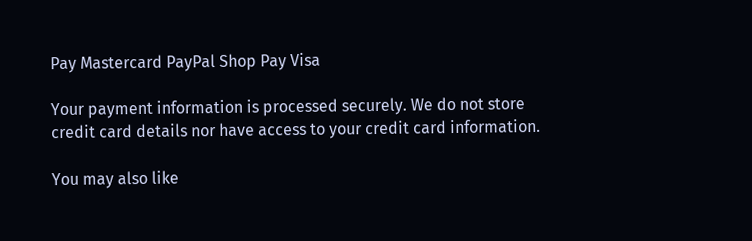Pay Mastercard PayPal Shop Pay Visa

Your payment information is processed securely. We do not store credit card details nor have access to your credit card information.

You may also like